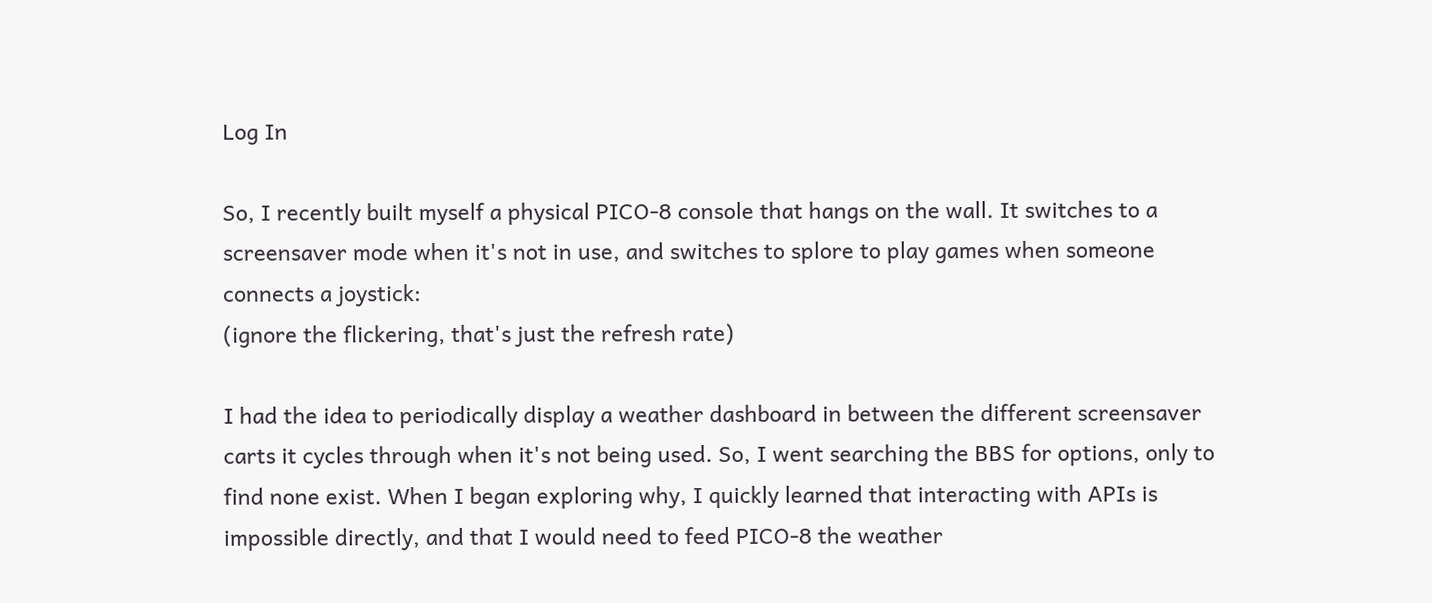Log In

So, I recently built myself a physical PICO-8 console that hangs on the wall. It switches to a screensaver mode when it's not in use, and switches to splore to play games when someone connects a joystick:
(ignore the flickering, that's just the refresh rate)

I had the idea to periodically display a weather dashboard in between the different screensaver carts it cycles through when it's not being used. So, I went searching the BBS for options, only to find none exist. When I began exploring why, I quickly learned that interacting with APIs is impossible directly, and that I would need to feed PICO-8 the weather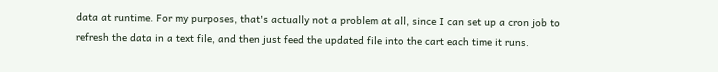data at runtime. For my purposes, that's actually not a problem at all, since I can set up a cron job to refresh the data in a text file, and then just feed the updated file into the cart each time it runs.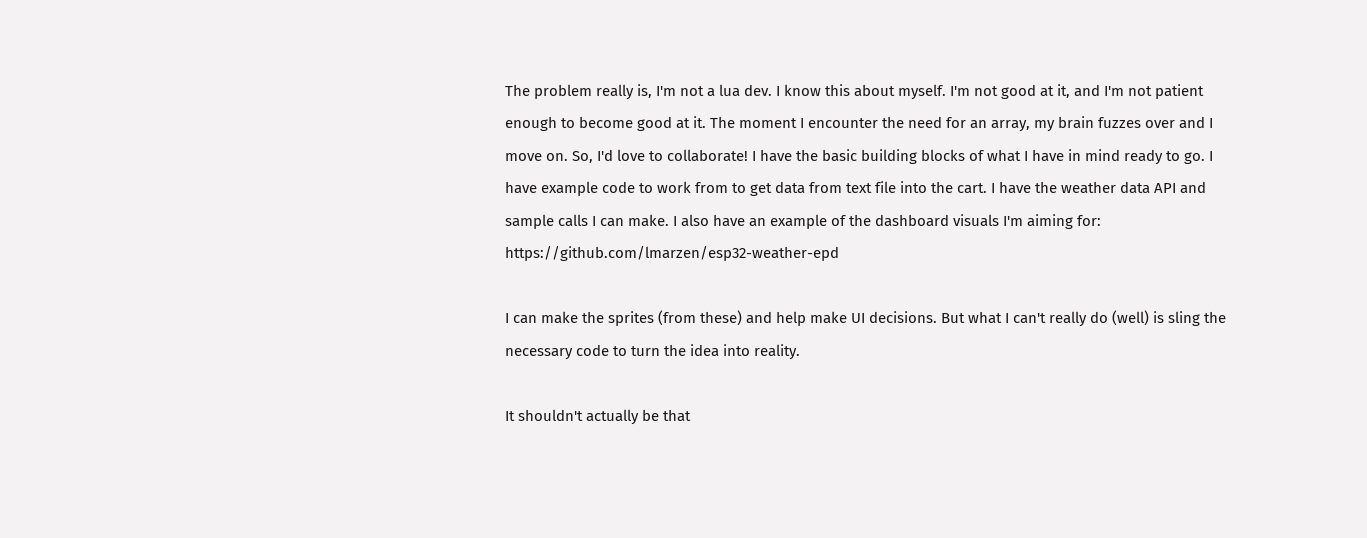The problem really is, I'm not a lua dev. I know this about myself. I'm not good at it, and I'm not patient enough to become good at it. The moment I encounter the need for an array, my brain fuzzes over and I move on. So, I'd love to collaborate! I have the basic building blocks of what I have in mind ready to go. I have example code to work from to get data from text file into the cart. I have the weather data API and sample calls I can make. I also have an example of the dashboard visuals I'm aiming for: https://github.com/lmarzen/esp32-weather-epd

I can make the sprites (from these) and help make UI decisions. But what I can't really do (well) is sling the necessary code to turn the idea into reality.

It shouldn't actually be that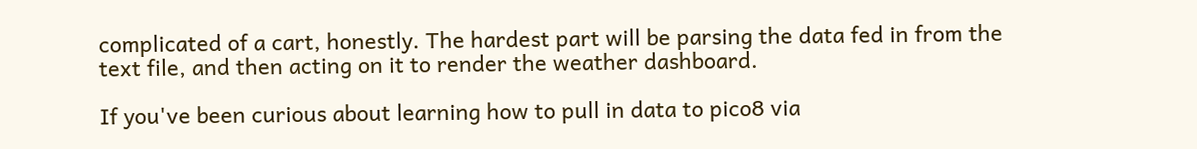complicated of a cart, honestly. The hardest part will be parsing the data fed in from the text file, and then acting on it to render the weather dashboard.

If you've been curious about learning how to pull in data to pico8 via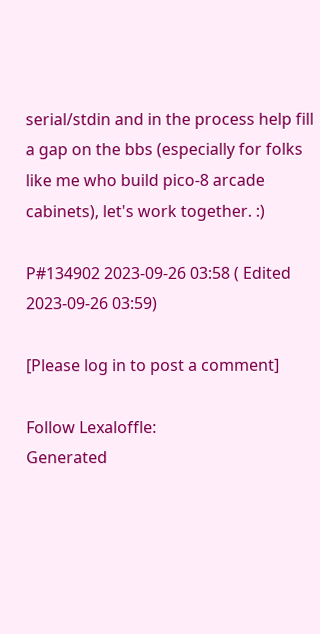serial/stdin and in the process help fill a gap on the bbs (especially for folks like me who build pico-8 arcade cabinets), let's work together. :)

P#134902 2023-09-26 03:58 ( Edited 2023-09-26 03:59)

[Please log in to post a comment]

Follow Lexaloffle:
Generated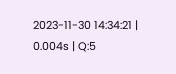2023-11-30 14:34:21 | 0.004s | Q:5